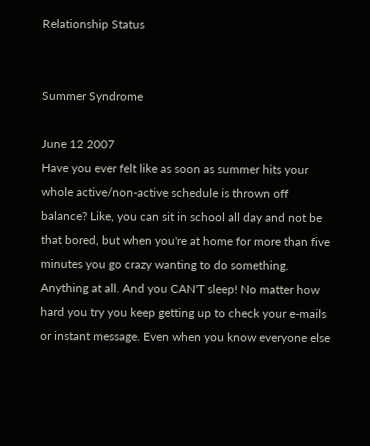Relationship Status


Summer Syndrome

June 12 2007
Have you ever felt like as soon as summer hits your whole active/non-active schedule is thrown off balance? Like, you can sit in school all day and not be that bored, but when you're at home for more than five minutes you go crazy wanting to do something. Anything at all. And you CAN'T sleep! No matter how hard you try you keep getting up to check your e-mails or instant message. Even when you know everyone else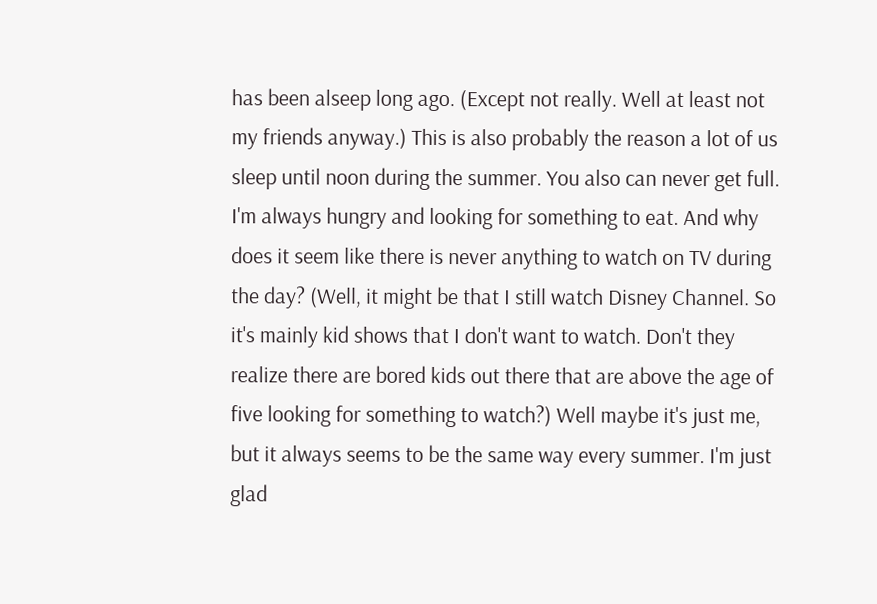has been alseep long ago. (Except not really. Well at least not my friends anyway.) This is also probably the reason a lot of us sleep until noon during the summer. You also can never get full. I'm always hungry and looking for something to eat. And why does it seem like there is never anything to watch on TV during the day? (Well, it might be that I still watch Disney Channel. So it's mainly kid shows that I don't want to watch. Don't they realize there are bored kids out there that are above the age of five looking for something to watch?) Well maybe it's just me, but it always seems to be the same way every summer. I'm just glad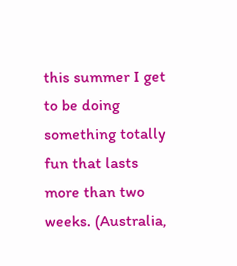this summer I get to be doing something totally fun that lasts more than two weeks. (Australia,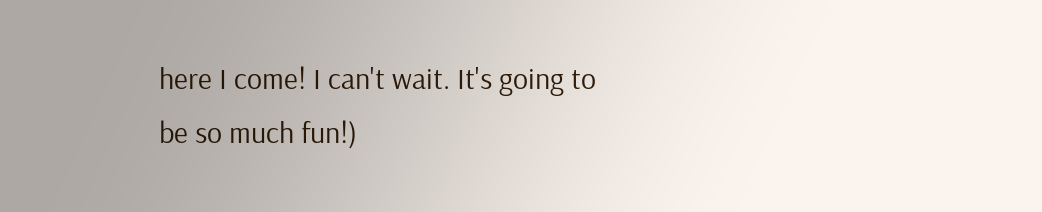here I come! I can't wait. It's going to be so much fun!)